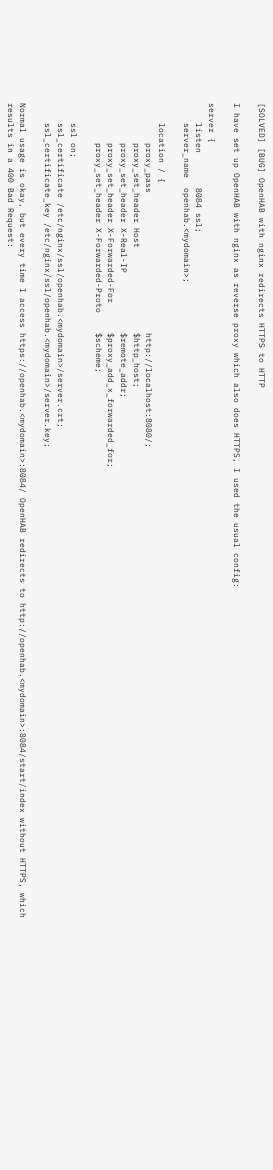[SOLVED] [BUG] OpenHAB with nginx redirects HTTPS to HTTP

I have set up OpenHAB with nginx as reverse proxy which also does HTTPS, I used the usual config:

server {
    listen       8084 ssl;
    server_name  openhab.<mydomain>;

    location / {
        proxy_pass                            http://localhost:8080/;
        proxy_set_header Host                 $http_host;
        proxy_set_header X-Real-IP            $remote_addr;
        proxy_set_header X-Forwarded-For      $proxy_add_x_forwarded_for;
        proxy_set_header X-Forwarded-Proto    $scheme;

    ssl on;
    ssl_certificate /etc/nginx/ssl/openhab.<mydomain>/server.crt;
    ssl_certificate_key /etc/nginx/ssl/openhab.<mydomain>/server.key;

Normal usage is okay, but every time I access https://openhab.<mydomain>:8084/ OpenHAB redirects to http://openhab.<mydomain>:8084/start/index without HTTPS, which results in a 400 Bad Request: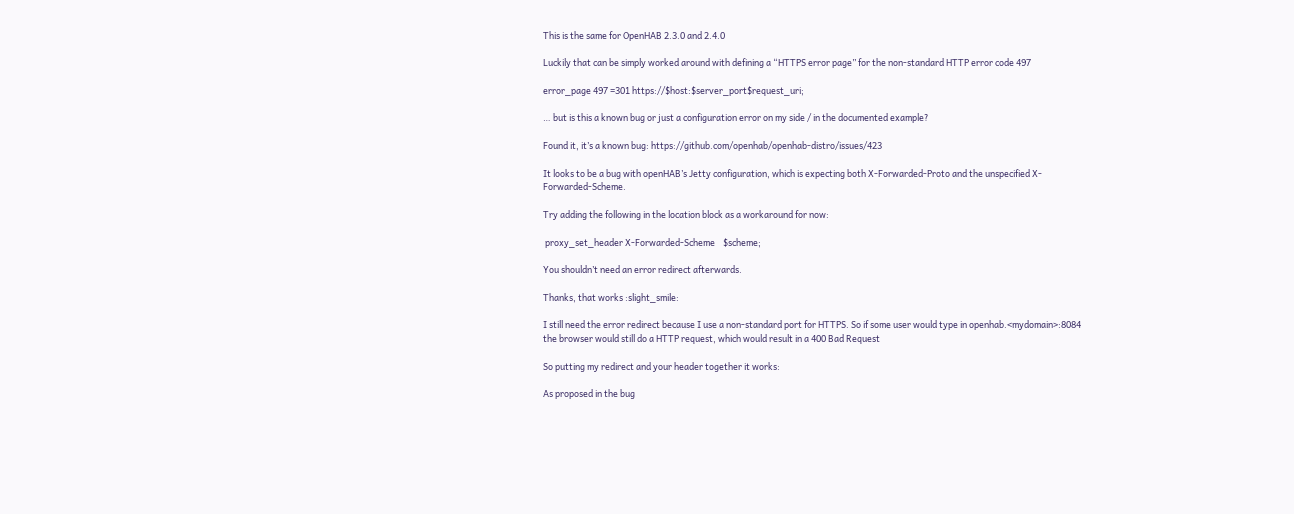This is the same for OpenHAB 2.3.0 and 2.4.0

Luckily that can be simply worked around with defining a “HTTPS error page” for the non-standard HTTP error code 497

error_page 497 =301 https://$host:$server_port$request_uri;

… but is this a known bug or just a configuration error on my side / in the documented example?

Found it, it’s a known bug: https://github.com/openhab/openhab-distro/issues/423

It looks to be a bug with openHAB’s Jetty configuration, which is expecting both X-Forwarded-Proto and the unspecified X-Forwarded-Scheme.

Try adding the following in the location block as a workaround for now:

 proxy_set_header X-Forwarded-Scheme    $scheme;

You shouldn’t need an error redirect afterwards.

Thanks, that works :slight_smile:

I still need the error redirect because I use a non-standard port for HTTPS. So if some user would type in openhab.<mydomain>:8084 the browser would still do a HTTP request, which would result in a 400 Bad Request

So putting my redirect and your header together it works:

As proposed in the bug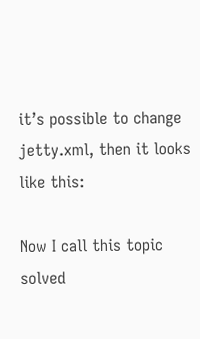it’s possible to change jetty.xml, then it looks like this:

Now I call this topic solved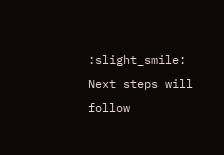:slight_smile:
Next steps will follow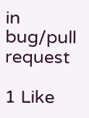in bug/pull request

1 Like